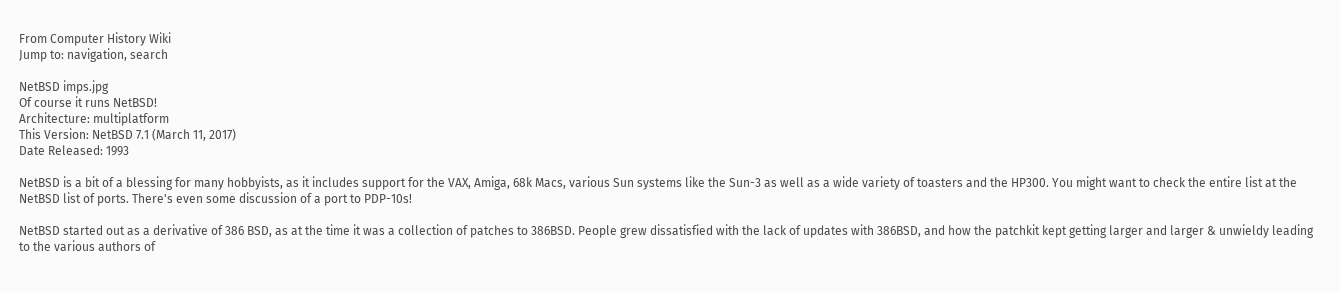From Computer History Wiki
Jump to: navigation, search

NetBSD imps.jpg
Of course it runs NetBSD!
Architecture: multiplatform
This Version: NetBSD 7.1 (March 11, 2017)
Date Released: 1993

NetBSD is a bit of a blessing for many hobbyists, as it includes support for the VAX, Amiga, 68k Macs, various Sun systems like the Sun-3 as well as a wide variety of toasters and the HP300. You might want to check the entire list at the NetBSD list of ports. There's even some discussion of a port to PDP-10s!

NetBSD started out as a derivative of 386 BSD, as at the time it was a collection of patches to 386BSD. People grew dissatisfied with the lack of updates with 386BSD, and how the patchkit kept getting larger and larger & unwieldy leading to the various authors of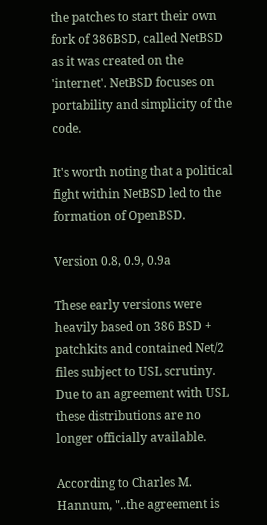the patches to start their own fork of 386BSD, called NetBSD as it was created on the 'internet'. NetBSD focuses on portability and simplicity of the code.

It's worth noting that a political fight within NetBSD led to the formation of OpenBSD.

Version 0.8, 0.9, 0.9a

These early versions were heavily based on 386 BSD + patchkits and contained Net/2 files subject to USL scrutiny. Due to an agreement with USL these distributions are no longer officially available.

According to Charles M. Hannum, "..the agreement is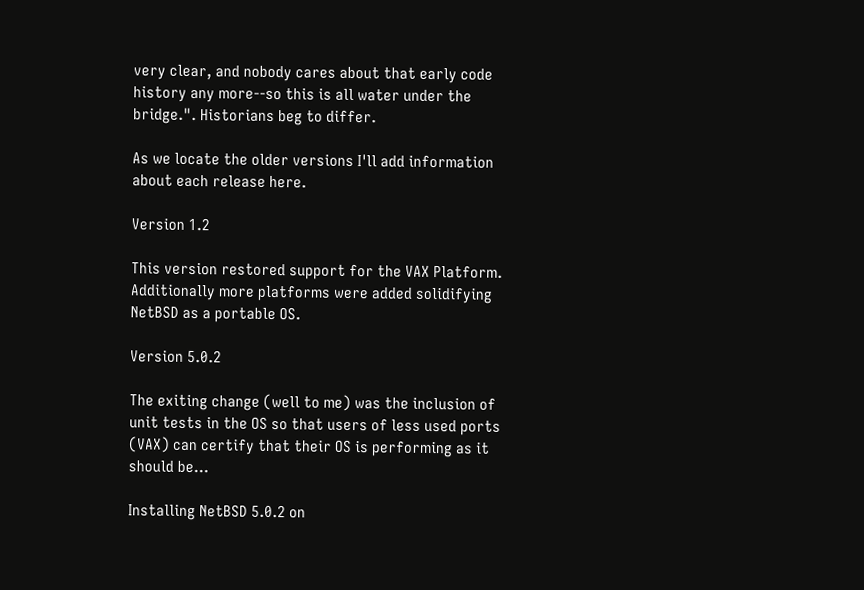very clear, and nobody cares about that early code history any more--so this is all water under the bridge.". Historians beg to differ.

As we locate the older versions I'll add information about each release here.

Version 1.2

This version restored support for the VAX Platform. Additionally more platforms were added solidifying NetBSD as a portable OS.

Version 5.0.2

The exiting change (well to me) was the inclusion of unit tests in the OS so that users of less used ports (VAX) can certify that their OS is performing as it should be...

Installing NetBSD 5.0.2 on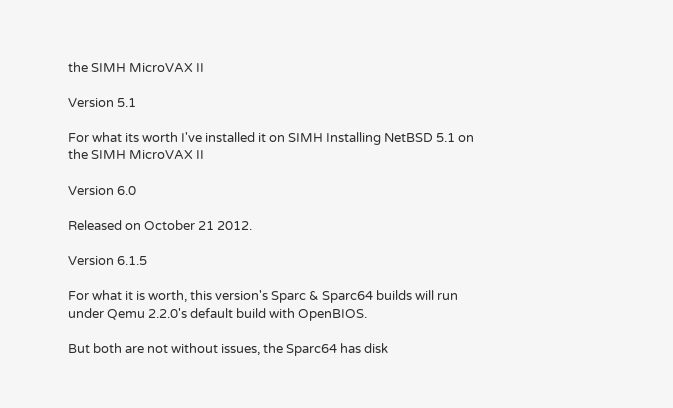the SIMH MicroVAX II

Version 5.1

For what its worth I've installed it on SIMH Installing NetBSD 5.1 on the SIMH MicroVAX II

Version 6.0

Released on October 21 2012.

Version 6.1.5

For what it is worth, this version's Sparc & Sparc64 builds will run under Qemu 2.2.0's default build with OpenBIOS.

But both are not without issues, the Sparc64 has disk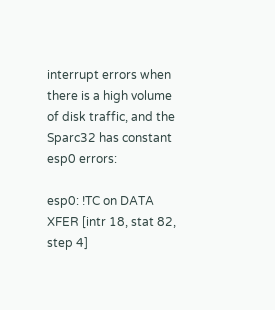interrupt errors when there is a high volume of disk traffic, and the Sparc32 has constant esp0 errors:

esp0: !TC on DATA XFER [intr 18, stat 82, step 4]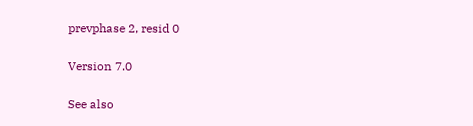prevphase 2, resid 0

Version 7.0

See also